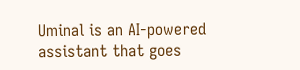Uminal is an AI-powered assistant that goes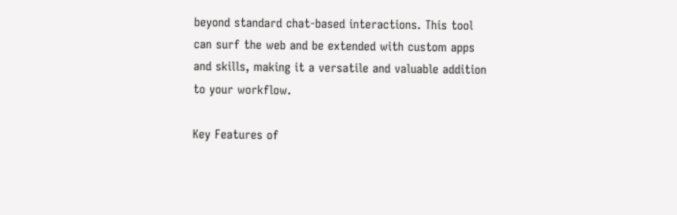beyond standard chat-based interactions. This tool can surf the web and be extended with custom apps and skills, making it a versatile and valuable addition to your workflow.

Key Features of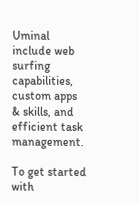Uminal include web surfing capabilities, custom apps & skills, and efficient task management.

To get started with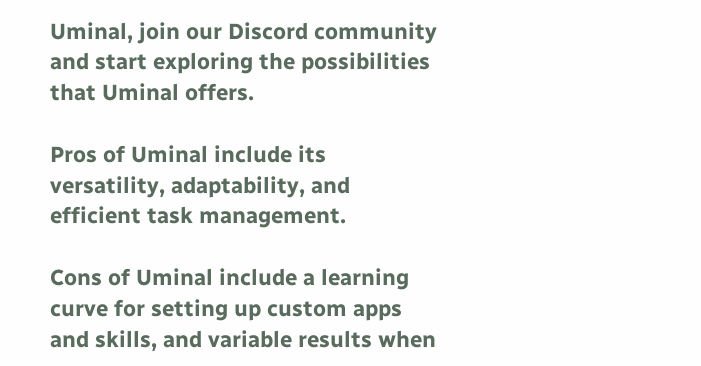Uminal, join our Discord community and start exploring the possibilities that Uminal offers.

Pros of Uminal include its versatility, adaptability, and efficient task management.

Cons of Uminal include a learning curve for setting up custom apps and skills, and variable results when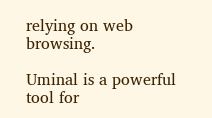relying on web browsing.

Uminal is a powerful tool for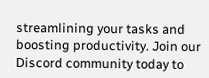streamlining your tasks and boosting productivity. Join our Discord community today to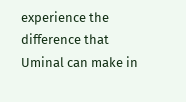experience the difference that Uminal can make in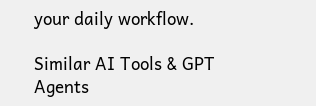your daily workflow.

Similar AI Tools & GPT Agents